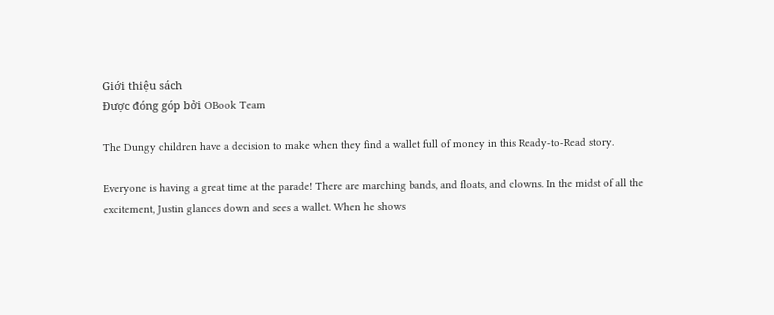Giới thiệu sách
Được đóng góp bởi OBook Team

The Dungy children have a decision to make when they find a wallet full of money in this Ready-to-Read story.

Everyone is having a great time at the parade! There are marching bands, and floats, and clowns. In the midst of all the excitement, Justin glances down and sees a wallet. When he shows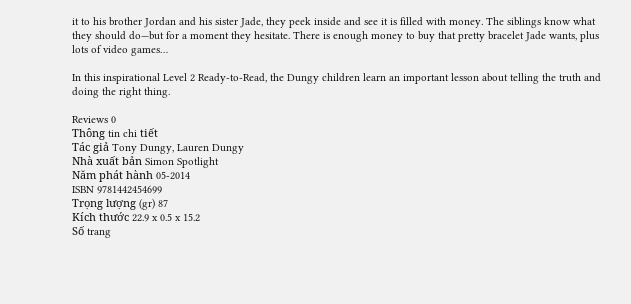it to his brother Jordan and his sister Jade, they peek inside and see it is filled with money. The siblings know what they should do—but for a moment they hesitate. There is enough money to buy that pretty bracelet Jade wants, plus lots of video games…

In this inspirational Level 2 Ready-to-Read, the Dungy children learn an important lesson about telling the truth and doing the right thing.

Reviews 0
Thông tin chi tiết
Tác giả Tony Dungy, Lauren Dungy
Nhà xuất bản Simon Spotlight
Năm phát hành 05-2014
ISBN 9781442454699
Trọng lượng (gr) 87
Kích thước 22.9 x 0.5 x 15.2
Số trang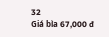32
Giá bìa 67,000 đ